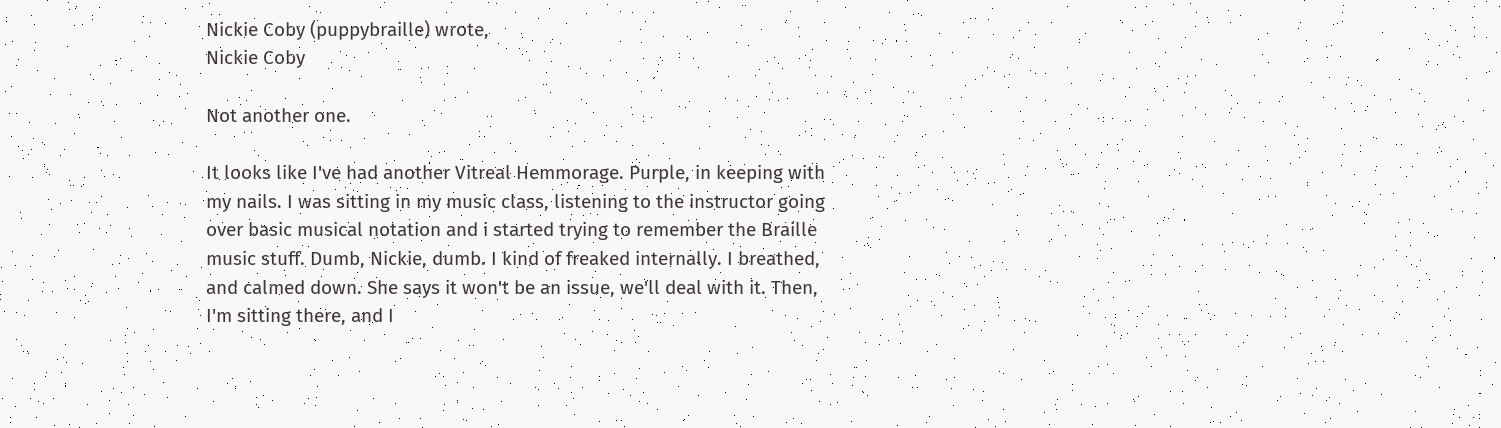Nickie Coby (puppybraille) wrote,
Nickie Coby

Not another one.

It looks like I've had another Vitreal Hemmorage. Purple, in keeping with my nails. I was sitting in my music class, listening to the instructor going over basic musical notation and i started trying to remember the Braille music stuff. Dumb, Nickie, dumb. I kind of freaked internally. I breathed, and calmed down. She says it won't be an issue, we'll deal with it. Then, I'm sitting there, and I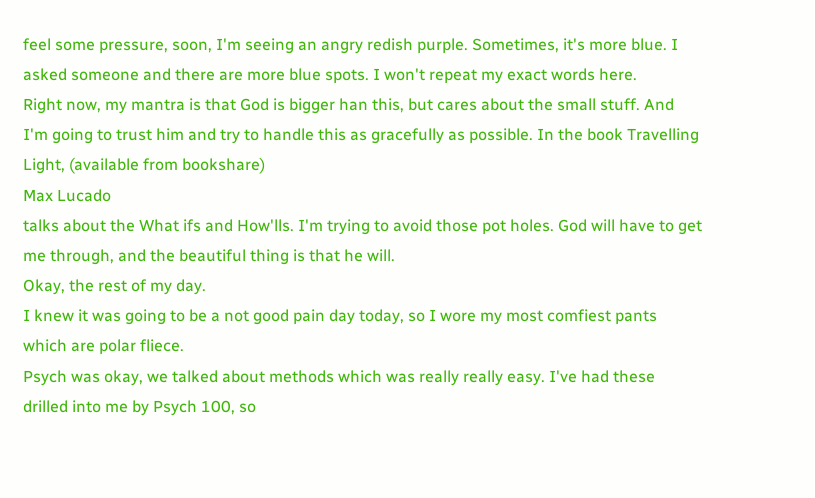feel some pressure, soon, I'm seeing an angry redish purple. Sometimes, it's more blue. I asked someone and there are more blue spots. I won't repeat my exact words here.
Right now, my mantra is that God is bigger han this, but cares about the small stuff. And I'm going to trust him and try to handle this as gracefully as possible. In the book Travelling Light, (available from bookshare)
Max Lucado
talks about the What ifs and How'lls. I'm trying to avoid those pot holes. God will have to get me through, and the beautiful thing is that he will.
Okay, the rest of my day.
I knew it was going to be a not good pain day today, so I wore my most comfiest pants which are polar fliece.
Psych was okay, we talked about methods which was really really easy. I've had these drilled into me by Psych 100, so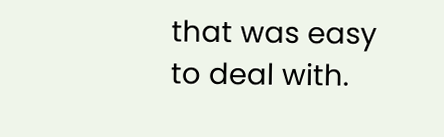that was easy to deal with.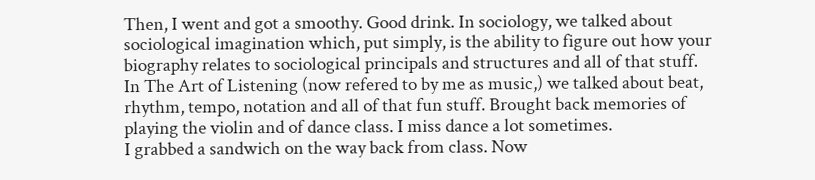Then, I went and got a smoothy. Good drink. In sociology, we talked about sociological imagination which, put simply, is the ability to figure out how your biography relates to sociological principals and structures and all of that stuff.
In The Art of Listening (now refered to by me as music,) we talked about beat, rhythm, tempo, notation and all of that fun stuff. Brought back memories of playing the violin and of dance class. I miss dance a lot sometimes.
I grabbed a sandwich on the way back from class. Now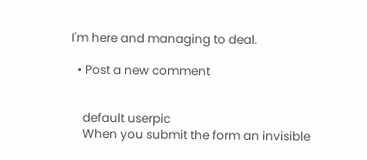I'm here and managing to deal.

  • Post a new comment


    default userpic
    When you submit the form an invisible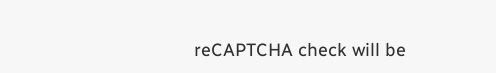reCAPTCHA check will be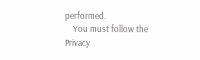performed.
    You must follow the Privacy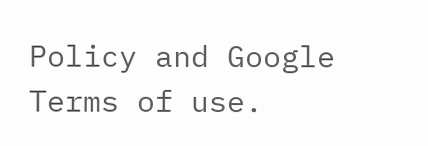Policy and Google Terms of use.